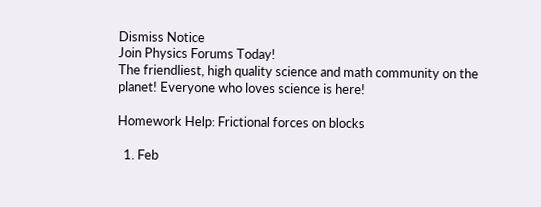Dismiss Notice
Join Physics Forums Today!
The friendliest, high quality science and math community on the planet! Everyone who loves science is here!

Homework Help: Frictional forces on blocks

  1. Feb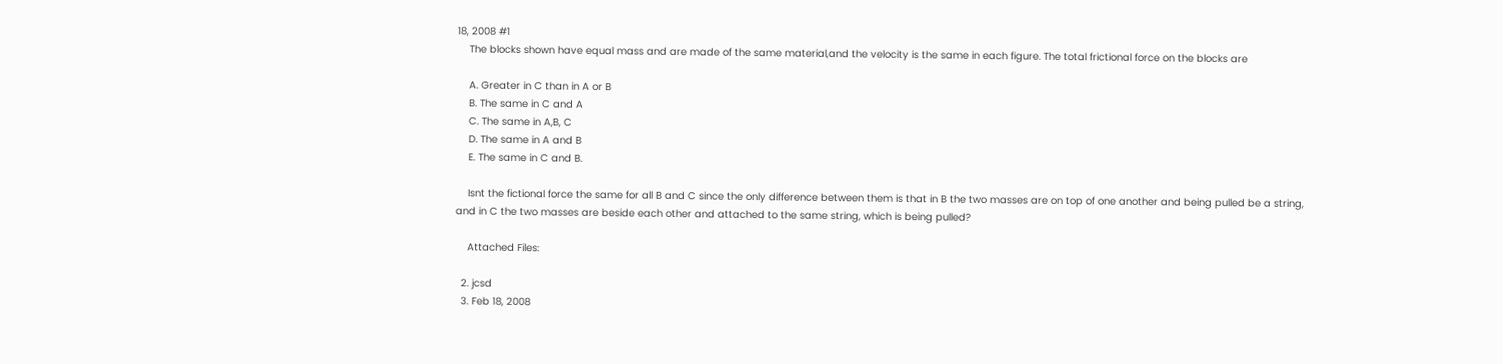18, 2008 #1
    The blocks shown have equal mass and are made of the same material,and the velocity is the same in each figure. The total frictional force on the blocks are

    A. Greater in C than in A or B
    B. The same in C and A
    C. The same in A,B, C
    D. The same in A and B
    E. The same in C and B.

    Isnt the fictional force the same for all B and C since the only difference between them is that in B the two masses are on top of one another and being pulled be a string, and in C the two masses are beside each other and attached to the same string, which is being pulled?

    Attached Files:

  2. jcsd
  3. Feb 18, 2008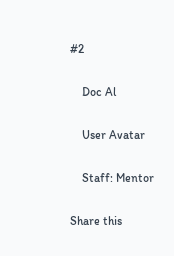#2

    Doc Al

    User Avatar

    Staff: Mentor

Share this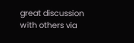great discussion with others via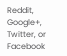Reddit, Google+, Twitter, or Facebook